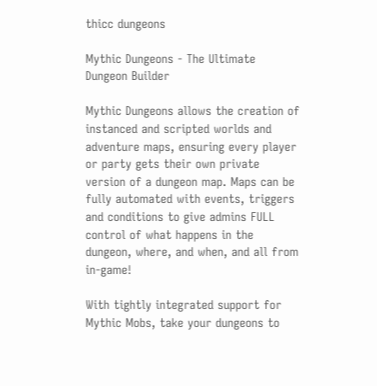thicc dungeons

Mythic Dungeons - The Ultimate Dungeon Builder

Mythic Dungeons allows the creation of instanced and scripted worlds and adventure maps, ensuring every player or party gets their own private version of a dungeon map. Maps can be fully automated with events, triggers and conditions to give admins FULL control of what happens in the dungeon, where, and when, and all from in-game!

With tightly integrated support for Mythic Mobs, take your dungeons to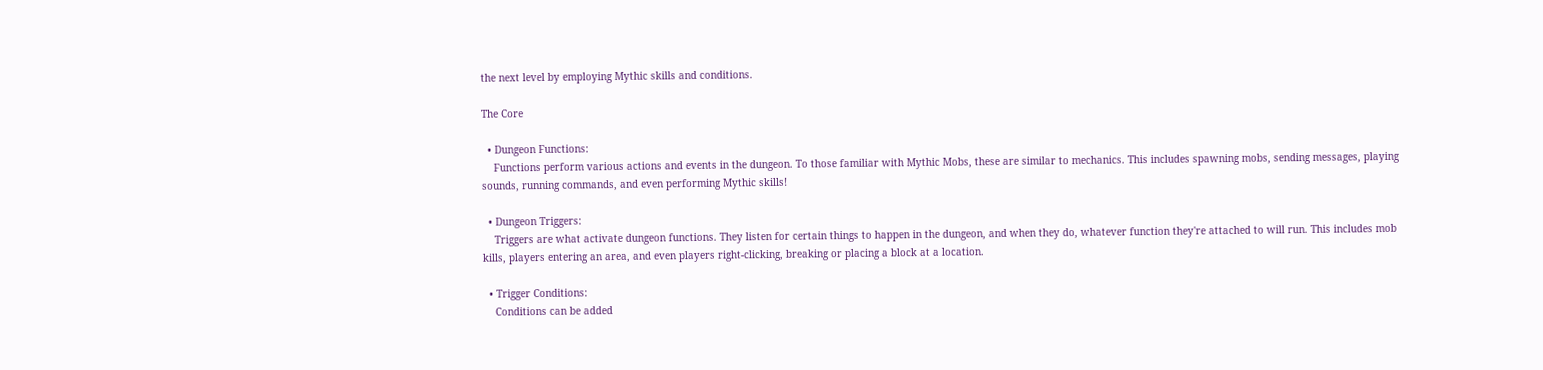the next level by employing Mythic skills and conditions.

The Core

  • Dungeon Functions:
    Functions perform various actions and events in the dungeon. To those familiar with Mythic Mobs, these are similar to mechanics. This includes spawning mobs, sending messages, playing sounds, running commands, and even performing Mythic skills!

  • Dungeon Triggers:
    Triggers are what activate dungeon functions. They listen for certain things to happen in the dungeon, and when they do, whatever function they're attached to will run. This includes mob kills, players entering an area, and even players right-clicking, breaking or placing a block at a location.

  • Trigger Conditions:
    Conditions can be added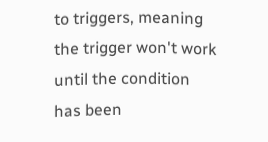to triggers, meaning the trigger won't work until the condition has been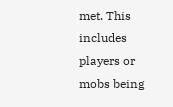met. This includes players or mobs being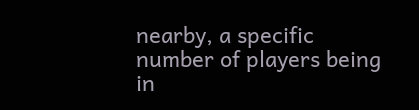nearby, a specific number of players being in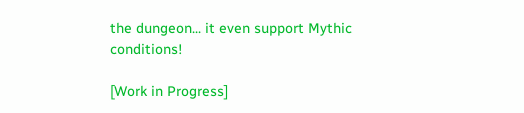the dungeon... it even support Mythic conditions!

[Work in Progress]